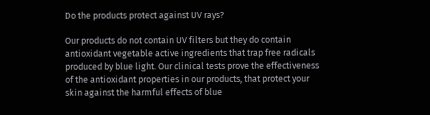Do the products protect against UV rays?

Our products do not contain UV filters but they do contain antioxidant vegetable active ingredients that trap free radicals produced by blue light. Our clinical tests prove the effectiveness of the antioxidant properties in our products, that protect your skin against the harmful effects of blue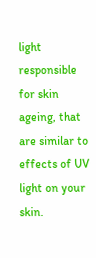light responsible for skin ageing, that are similar to effects of UV light on your skin.